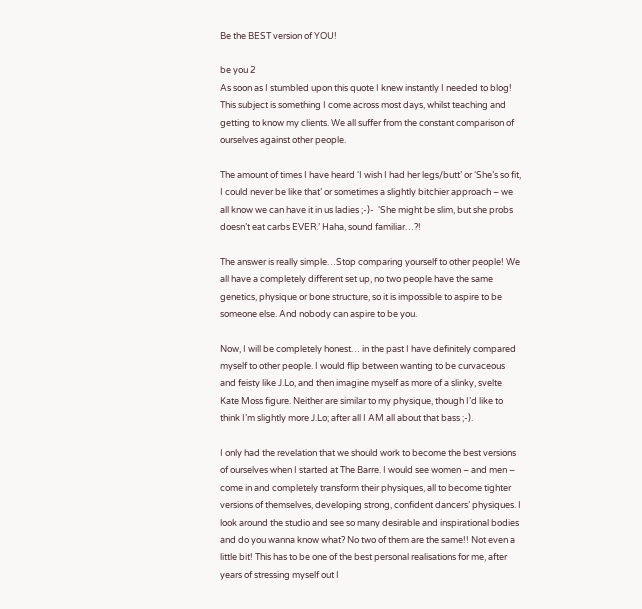Be the BEST version of YOU!

be you 2
As soon as I stumbled upon this quote I knew instantly I needed to blog! This subject is something I come across most days, whilst teaching and getting to know my clients. We all suffer from the constant comparison of ourselves against other people.

The amount of times I have heard ‘I wish I had her legs/butt’ or ‘She’s so fit, I could never be like that’ or sometimes a slightly bitchier approach – we all know we can have it in us ladies ;-)-  ‘She might be slim, but she probs doesn’t eat carbs EVER.’ Haha, sound familiar…?!

The answer is really simple…Stop comparing yourself to other people! We all have a completely different set up, no two people have the same genetics, physique or bone structure, so it is impossible to aspire to be someone else. And nobody can aspire to be you.

Now, I will be completely honest… in the past I have definitely compared myself to other people. I would flip between wanting to be curvaceous and feisty like J.Lo, and then imagine myself as more of a slinky, svelte Kate Moss figure. Neither are similar to my physique, though I’d like to think I’m slightly more J.Lo; after all I AM all about that bass ;-).

I only had the revelation that we should work to become the best versions of ourselves when I started at The Barre. I would see women – and men – come in and completely transform their physiques, all to become tighter versions of themselves, developing strong, confident dancers’ physiques. I look around the studio and see so many desirable and inspirational bodies and do you wanna know what? No two of them are the same!! Not even a little bit! This has to be one of the best personal realisations for me, after years of stressing myself out I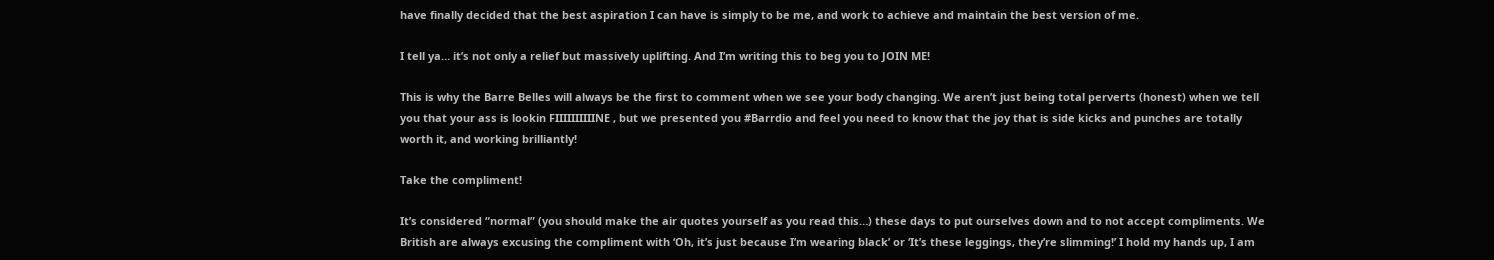have finally decided that the best aspiration I can have is simply to be me, and work to achieve and maintain the best version of me.

I tell ya… it’s not only a relief but massively uplifting. And I’m writing this to beg you to JOIN ME!

This is why the Barre Belles will always be the first to comment when we see your body changing. We aren’t just being total perverts (honest) when we tell you that your ass is lookin FIIIIIIIIIINE , but we presented you #Barrdio and feel you need to know that the joy that is side kicks and punches are totally worth it, and working brilliantly!

Take the compliment!

It’s considered “normal” (you should make the air quotes yourself as you read this…) these days to put ourselves down and to not accept compliments. We British are always excusing the compliment with ‘Oh, it’s just because I’m wearing black’ or ‘It’s these leggings, they’re slimming!’ I hold my hands up, I am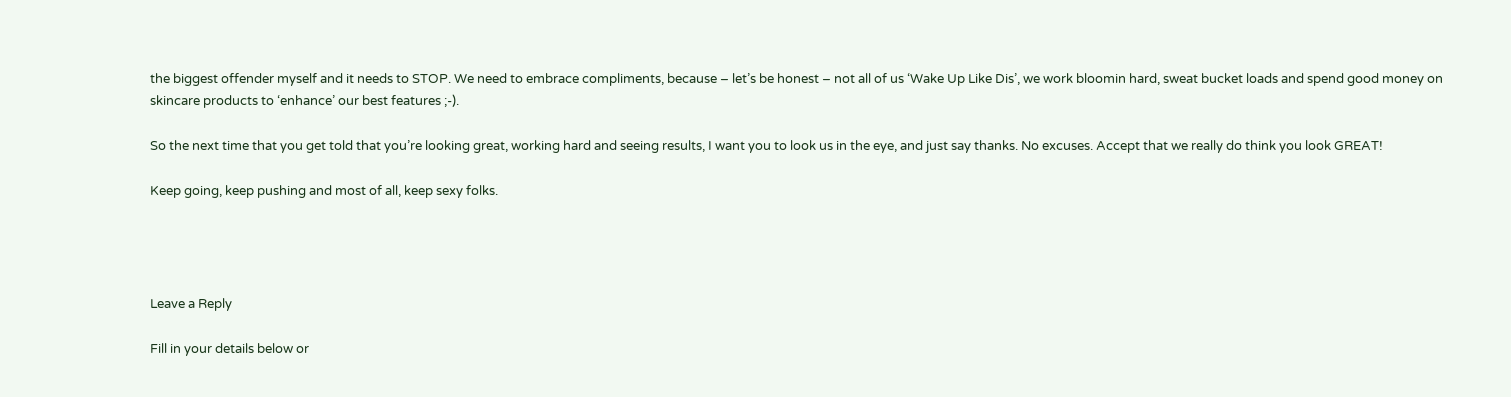the biggest offender myself and it needs to STOP. We need to embrace compliments, because – let’s be honest – not all of us ‘Wake Up Like Dis’, we work bloomin hard, sweat bucket loads and spend good money on skincare products to ‘enhance’ our best features ;-).

So the next time that you get told that you’re looking great, working hard and seeing results, I want you to look us in the eye, and just say thanks. No excuses. Accept that we really do think you look GREAT!

Keep going, keep pushing and most of all, keep sexy folks.




Leave a Reply

Fill in your details below or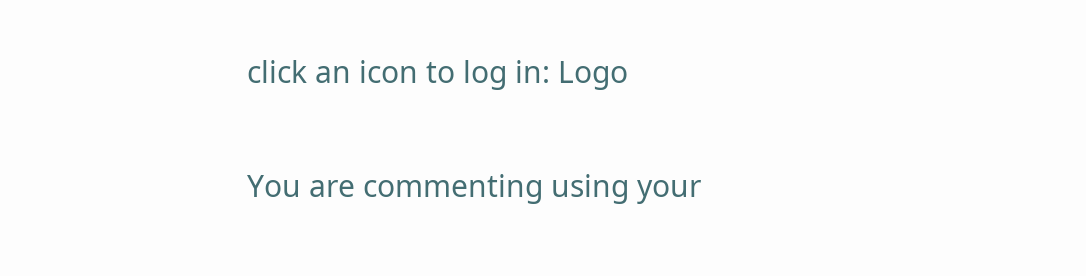click an icon to log in: Logo

You are commenting using your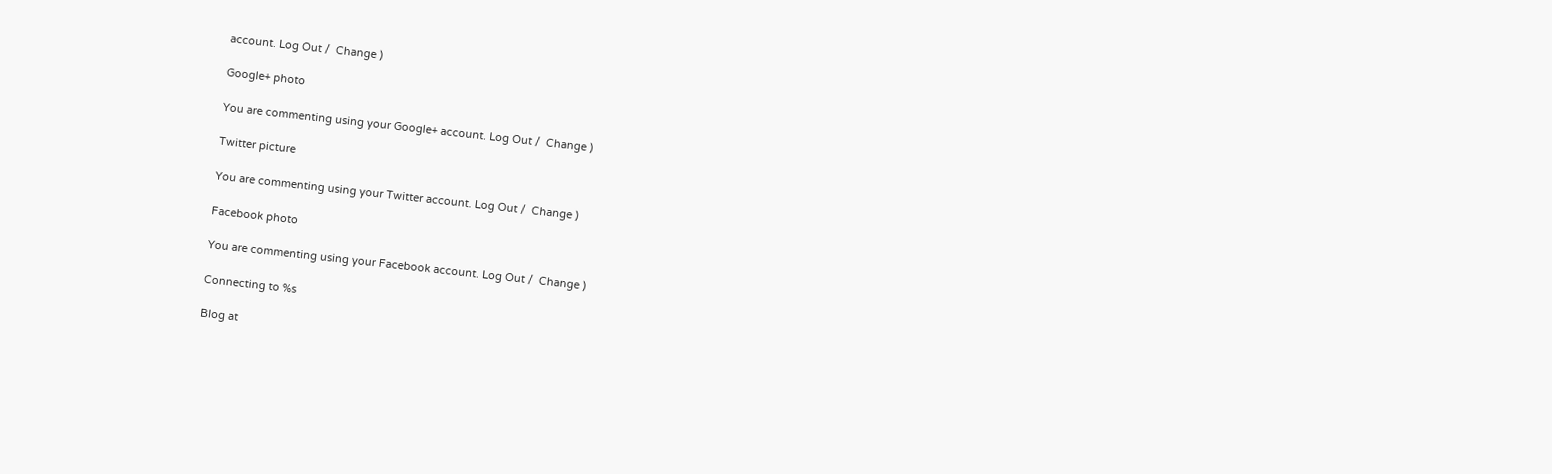account. Log Out /  Change )

Google+ photo

You are commenting using your Google+ account. Log Out /  Change )

Twitter picture

You are commenting using your Twitter account. Log Out /  Change )

Facebook photo

You are commenting using your Facebook account. Log Out /  Change )

Connecting to %s

Blog at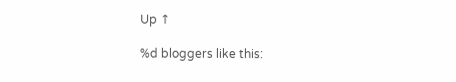Up ↑

%d bloggers like this: